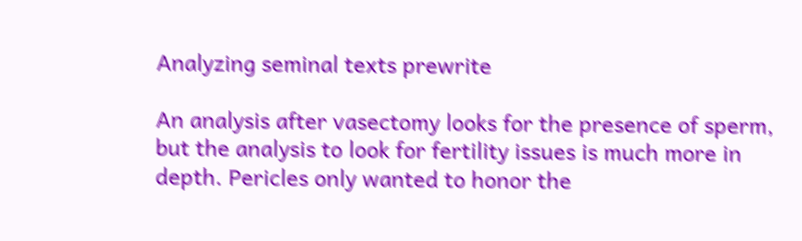Analyzing seminal texts prewrite

An analysis after vasectomy looks for the presence of sperm, but the analysis to look for fertility issues is much more in depth. Pericles only wanted to honor the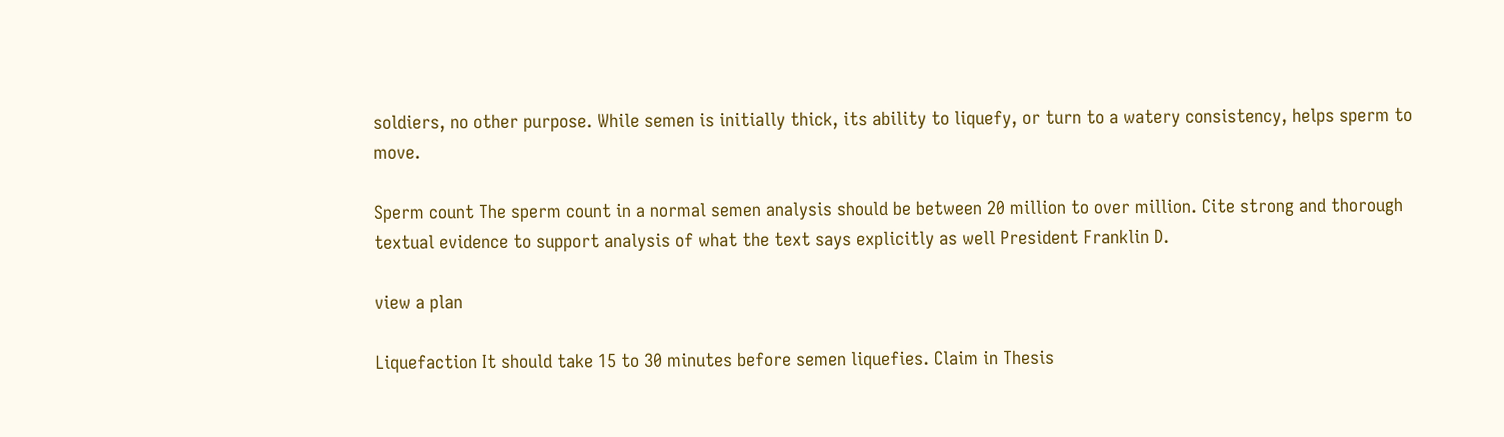soldiers, no other purpose. While semen is initially thick, its ability to liquefy, or turn to a watery consistency, helps sperm to move.

Sperm count The sperm count in a normal semen analysis should be between 20 million to over million. Cite strong and thorough textual evidence to support analysis of what the text says explicitly as well President Franklin D.

view a plan

Liquefaction It should take 15 to 30 minutes before semen liquefies. Claim in Thesis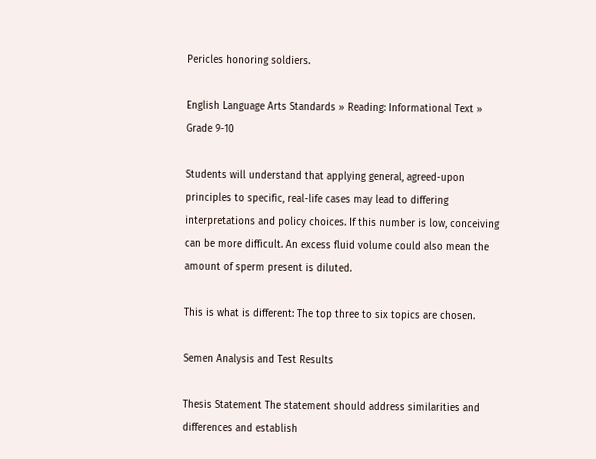Pericles honoring soldiers.

English Language Arts Standards » Reading: Informational Text » Grade 9-10

Students will understand that applying general, agreed-upon principles to specific, real-life cases may lead to differing interpretations and policy choices. If this number is low, conceiving can be more difficult. An excess fluid volume could also mean the amount of sperm present is diluted.

This is what is different: The top three to six topics are chosen.

Semen Analysis and Test Results

Thesis Statement The statement should address similarities and differences and establish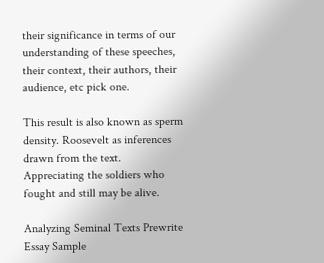their significance in terms of our understanding of these speeches, their context, their authors, their audience, etc pick one.

This result is also known as sperm density. Roosevelt as inferences drawn from the text. Appreciating the soldiers who fought and still may be alive.

Analyzing Seminal Texts Prewrite Essay Sample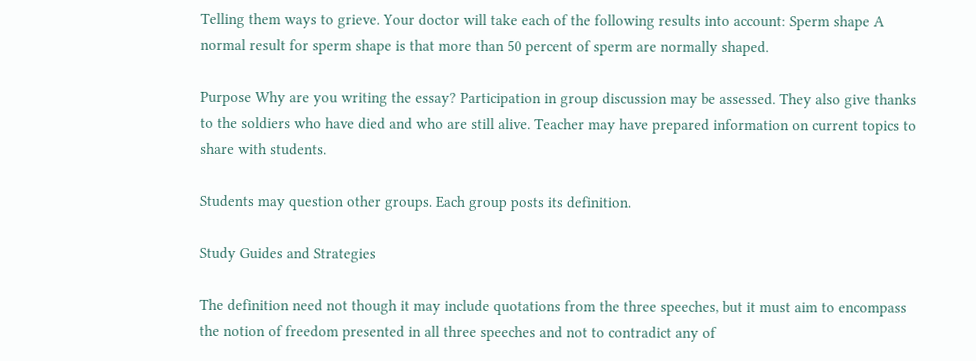Telling them ways to grieve. Your doctor will take each of the following results into account: Sperm shape A normal result for sperm shape is that more than 50 percent of sperm are normally shaped.

Purpose Why are you writing the essay? Participation in group discussion may be assessed. They also give thanks to the soldiers who have died and who are still alive. Teacher may have prepared information on current topics to share with students.

Students may question other groups. Each group posts its definition.

Study Guides and Strategies

The definition need not though it may include quotations from the three speeches, but it must aim to encompass the notion of freedom presented in all three speeches and not to contradict any of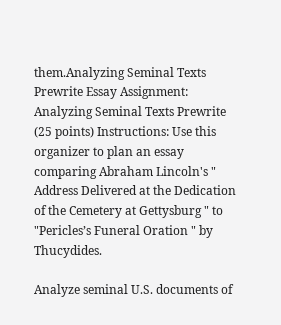them.Analyzing Seminal Texts Prewrite Essay Assignment: Analyzing Seminal Texts Prewrite (25 points) Instructions: Use this organizer to plan an essay comparing Abraham Lincoln's " Address Delivered at the Dedication of the Cemetery at Gettysburg " to "Pericles’s Funeral Oration " by Thucydides.

Analyze seminal U.S. documents of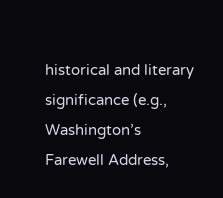historical and literary significance (e.g., Washington’s Farewell Address,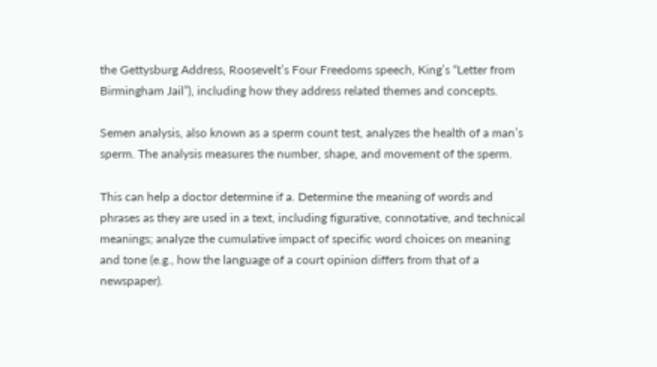the Gettysburg Address, Roosevelt’s Four Freedoms speech, King’s “Letter from Birmingham Jail”), including how they address related themes and concepts.

Semen analysis, also known as a sperm count test, analyzes the health of a man’s sperm. The analysis measures the number, shape, and movement of the sperm.

This can help a doctor determine if a. Determine the meaning of words and phrases as they are used in a text, including figurative, connotative, and technical meanings; analyze the cumulative impact of specific word choices on meaning and tone (e.g., how the language of a court opinion differs from that of a newspaper).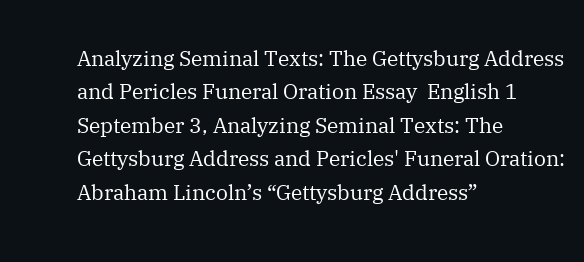Analyzing Seminal Texts: The Gettysburg Address and Pericles Funeral Oration Essay  English 1 September 3, Analyzing Seminal Texts: The Gettysburg Address and Pericles' Funeral Oration: Abraham Lincoln’s “Gettysburg Address”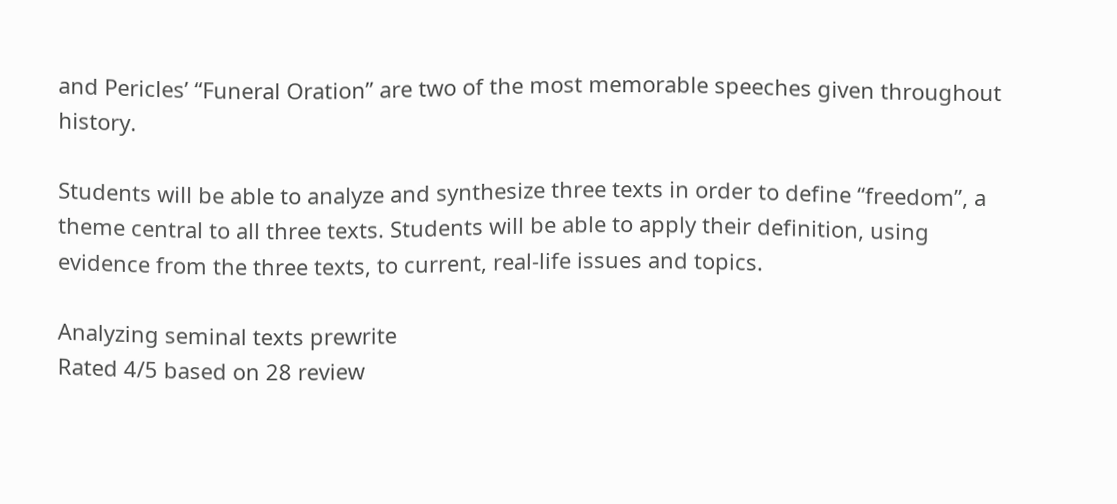and Pericles’ “Funeral Oration” are two of the most memorable speeches given throughout history.

Students will be able to analyze and synthesize three texts in order to define “freedom”, a theme central to all three texts. Students will be able to apply their definition, using evidence from the three texts, to current, real-life issues and topics.

Analyzing seminal texts prewrite
Rated 4/5 based on 28 review